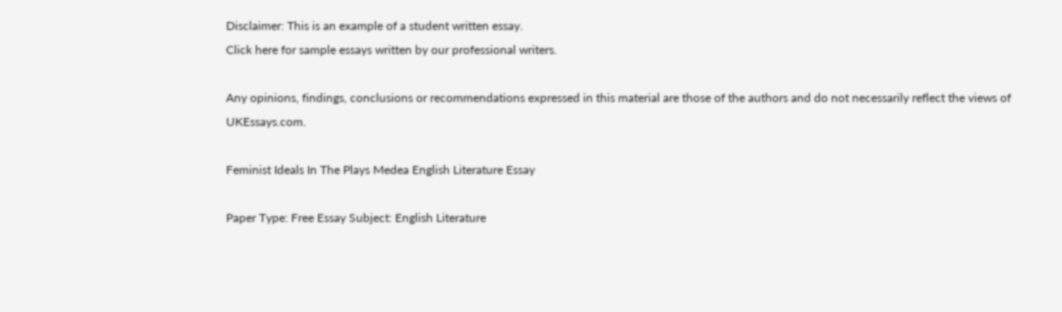Disclaimer: This is an example of a student written essay.
Click here for sample essays written by our professional writers.

Any opinions, findings, conclusions or recommendations expressed in this material are those of the authors and do not necessarily reflect the views of UKEssays.com.

Feminist Ideals In The Plays Medea English Literature Essay

Paper Type: Free Essay Subject: English Literature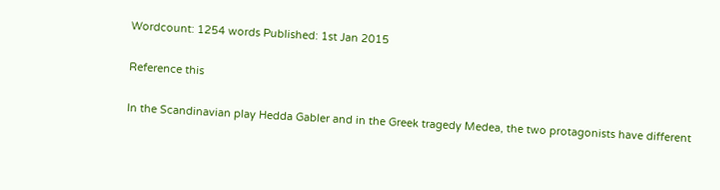Wordcount: 1254 words Published: 1st Jan 2015

Reference this

In the Scandinavian play Hedda Gabler and in the Greek tragedy Medea, the two protagonists have different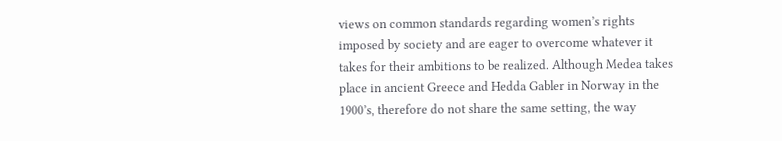views on common standards regarding women’s rights imposed by society and are eager to overcome whatever it takes for their ambitions to be realized. Although Medea takes place in ancient Greece and Hedda Gabler in Norway in the 1900’s, therefore do not share the same setting, the way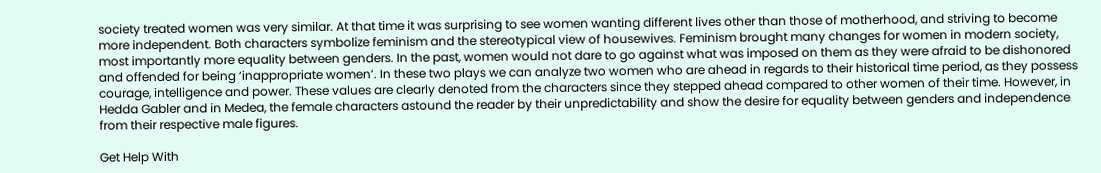society treated women was very similar. At that time it was surprising to see women wanting different lives other than those of motherhood, and striving to become more independent. Both characters symbolize feminism and the stereotypical view of housewives. Feminism brought many changes for women in modern society, most importantly more equality between genders. In the past, women would not dare to go against what was imposed on them as they were afraid to be dishonored and offended for being ‘inappropriate women’. In these two plays we can analyze two women who are ahead in regards to their historical time period, as they possess courage, intelligence and power. These values are clearly denoted from the characters since they stepped ahead compared to other women of their time. However, in Hedda Gabler and in Medea, the female characters astound the reader by their unpredictability and show the desire for equality between genders and independence from their respective male figures.

Get Help With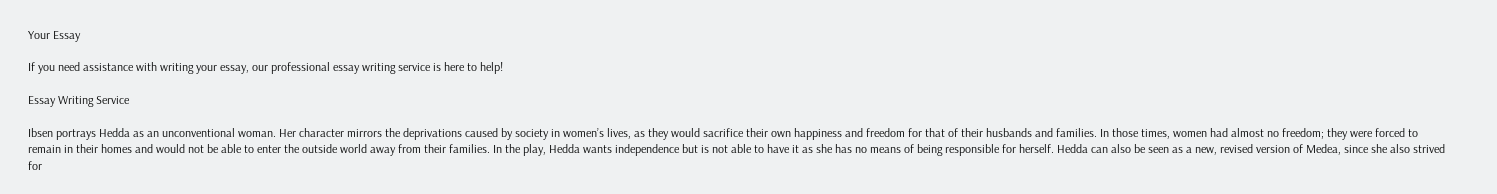Your Essay

If you need assistance with writing your essay, our professional essay writing service is here to help!

Essay Writing Service

Ibsen portrays Hedda as an unconventional woman. Her character mirrors the deprivations caused by society in women’s lives, as they would sacrifice their own happiness and freedom for that of their husbands and families. In those times, women had almost no freedom; they were forced to remain in their homes and would not be able to enter the outside world away from their families. In the play, Hedda wants independence but is not able to have it as she has no means of being responsible for herself. Hedda can also be seen as a new, revised version of Medea, since she also strived for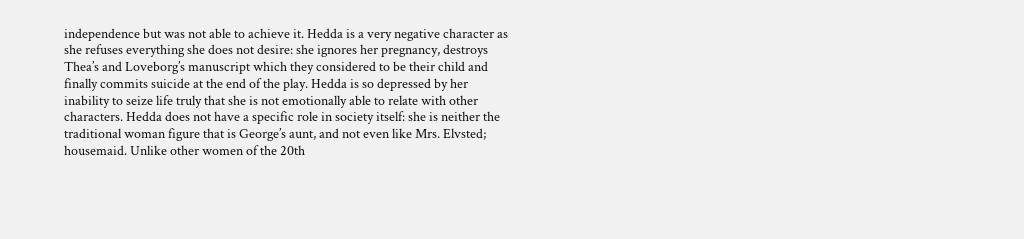independence but was not able to achieve it. Hedda is a very negative character as she refuses everything she does not desire: she ignores her pregnancy, destroys Thea’s and Loveborg’s manuscript which they considered to be their child and finally commits suicide at the end of the play. Hedda is so depressed by her inability to seize life truly that she is not emotionally able to relate with other characters. Hedda does not have a specific role in society itself: she is neither the traditional woman figure that is George’s aunt, and not even like Mrs. Elvsted; housemaid. Unlike other women of the 20th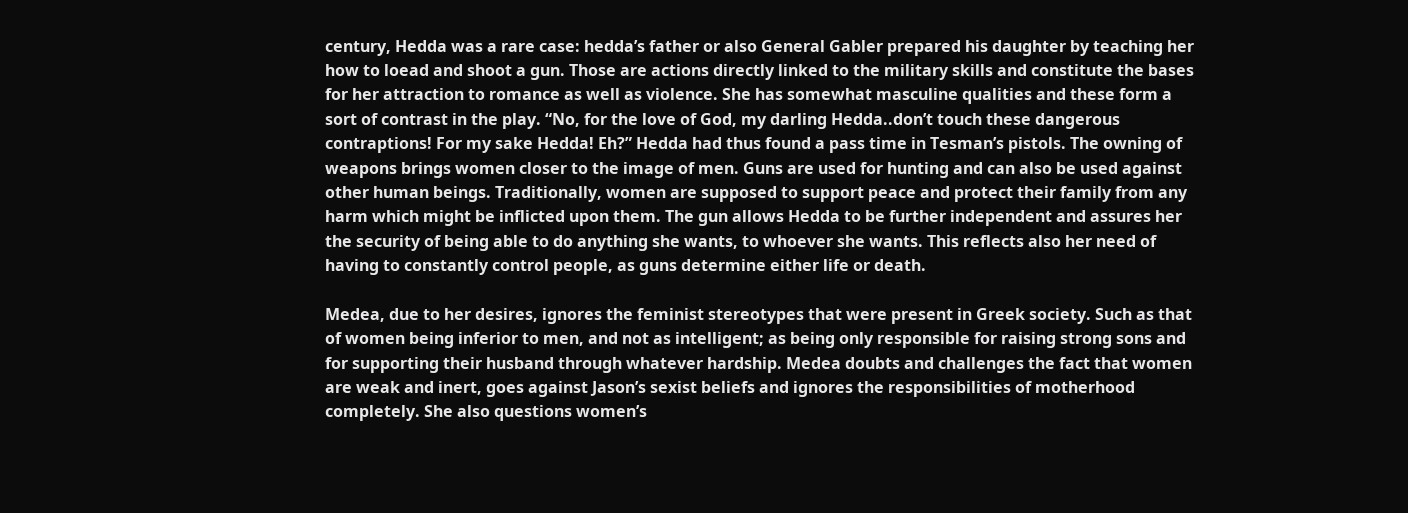century, Hedda was a rare case: hedda’s father or also General Gabler prepared his daughter by teaching her how to loead and shoot a gun. Those are actions directly linked to the military skills and constitute the bases for her attraction to romance as well as violence. She has somewhat masculine qualities and these form a sort of contrast in the play. “No, for the love of God, my darling Hedda..don’t touch these dangerous contraptions! For my sake Hedda! Eh?” Hedda had thus found a pass time in Tesman’s pistols. The owning of weapons brings women closer to the image of men. Guns are used for hunting and can also be used against other human beings. Traditionally, women are supposed to support peace and protect their family from any harm which might be inflicted upon them. The gun allows Hedda to be further independent and assures her the security of being able to do anything she wants, to whoever she wants. This reflects also her need of having to constantly control people, as guns determine either life or death.

Medea, due to her desires, ignores the feminist stereotypes that were present in Greek society. Such as that of women being inferior to men, and not as intelligent; as being only responsible for raising strong sons and for supporting their husband through whatever hardship. Medea doubts and challenges the fact that women are weak and inert, goes against Jason’s sexist beliefs and ignores the responsibilities of motherhood completely. She also questions women’s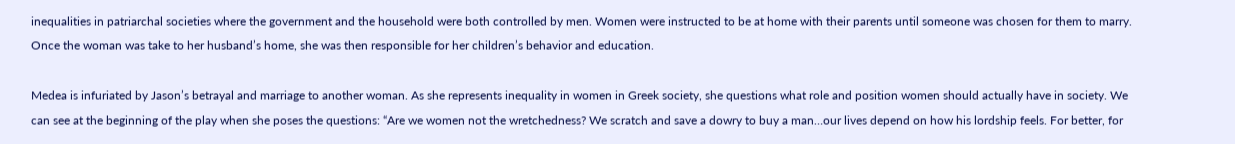inequalities in patriarchal societies where the government and the household were both controlled by men. Women were instructed to be at home with their parents until someone was chosen for them to marry. Once the woman was take to her husband’s home, she was then responsible for her children’s behavior and education.

Medea is infuriated by Jason’s betrayal and marriage to another woman. As she represents inequality in women in Greek society, she questions what role and position women should actually have in society. We can see at the beginning of the play when she poses the questions: “Are we women not the wretchedness? We scratch and save a dowry to buy a man…our lives depend on how his lordship feels. For better, for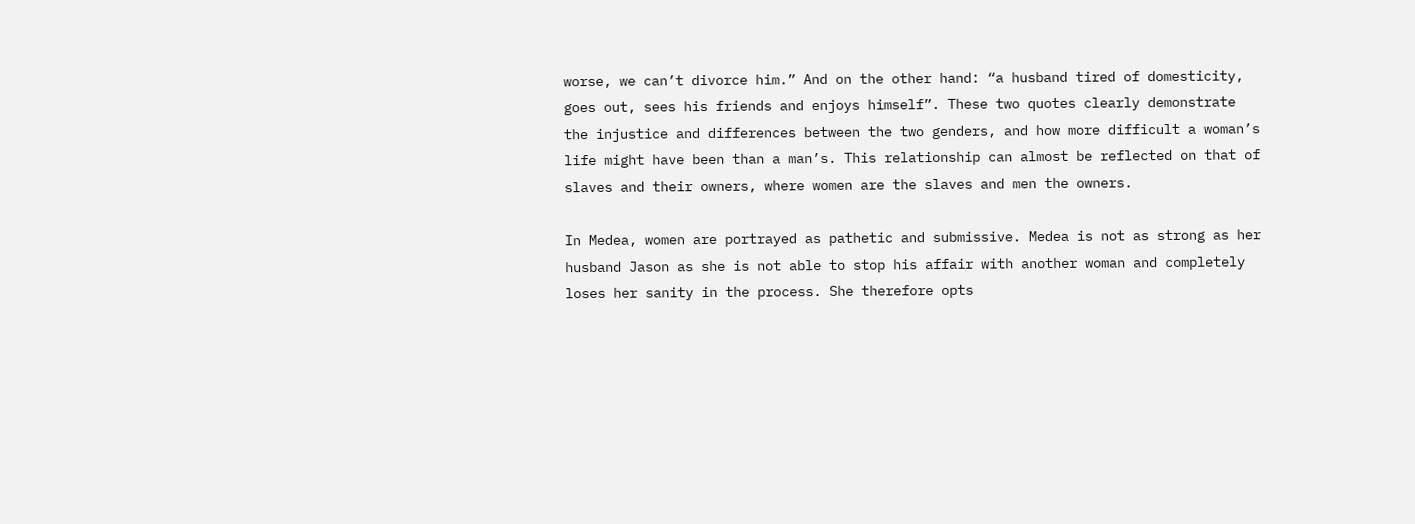worse, we can’t divorce him.” And on the other hand: “a husband tired of domesticity, goes out, sees his friends and enjoys himself”. These two quotes clearly demonstrate the injustice and differences between the two genders, and how more difficult a woman’s life might have been than a man’s. This relationship can almost be reflected on that of slaves and their owners, where women are the slaves and men the owners.

In Medea, women are portrayed as pathetic and submissive. Medea is not as strong as her husband Jason as she is not able to stop his affair with another woman and completely loses her sanity in the process. She therefore opts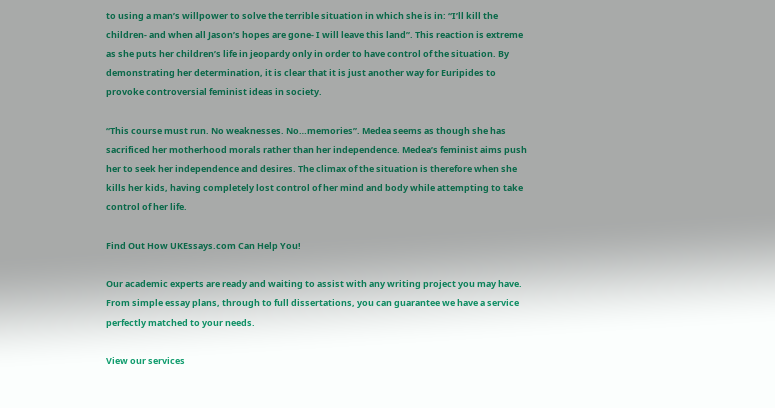to using a man’s willpower to solve the terrible situation in which she is in: “I’ll kill the children- and when all Jason’s hopes are gone- I will leave this land”. This reaction is extreme as she puts her children’s life in jeopardy only in order to have control of the situation. By demonstrating her determination, it is clear that it is just another way for Euripides to provoke controversial feminist ideas in society.

“This course must run. No weaknesses. No…memories”. Medea seems as though she has sacrificed her motherhood morals rather than her independence. Medea’s feminist aims push her to seek her independence and desires. The climax of the situation is therefore when she kills her kids, having completely lost control of her mind and body while attempting to take control of her life.

Find Out How UKEssays.com Can Help You!

Our academic experts are ready and waiting to assist with any writing project you may have. From simple essay plans, through to full dissertations, you can guarantee we have a service perfectly matched to your needs.

View our services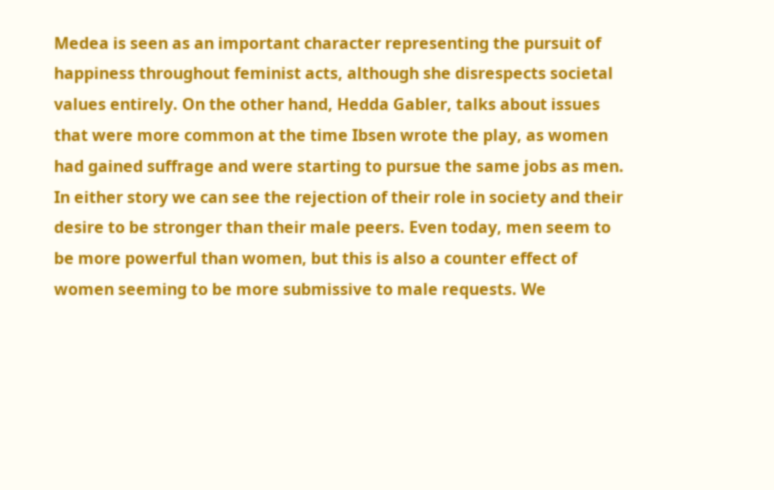Medea is seen as an important character representing the pursuit of happiness throughout feminist acts, although she disrespects societal values entirely. On the other hand, Hedda Gabler, talks about issues that were more common at the time Ibsen wrote the play, as women had gained suffrage and were starting to pursue the same jobs as men. In either story we can see the rejection of their role in society and their desire to be stronger than their male peers. Even today, men seem to be more powerful than women, but this is also a counter effect of women seeming to be more submissive to male requests. We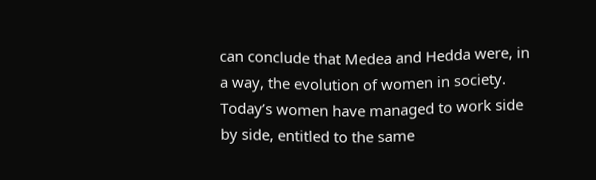can conclude that Medea and Hedda were, in a way, the evolution of women in society. Today’s women have managed to work side by side, entitled to the same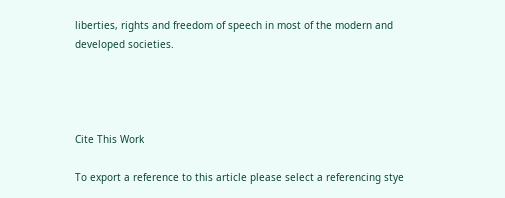liberties, rights and freedom of speech in most of the modern and developed societies.




Cite This Work

To export a reference to this article please select a referencing stye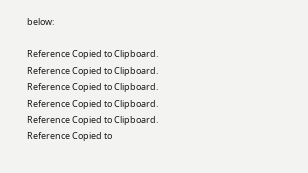below:

Reference Copied to Clipboard.
Reference Copied to Clipboard.
Reference Copied to Clipboard.
Reference Copied to Clipboard.
Reference Copied to Clipboard.
Reference Copied to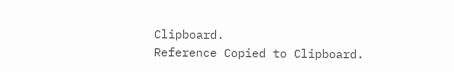Clipboard.
Reference Copied to Clipboard.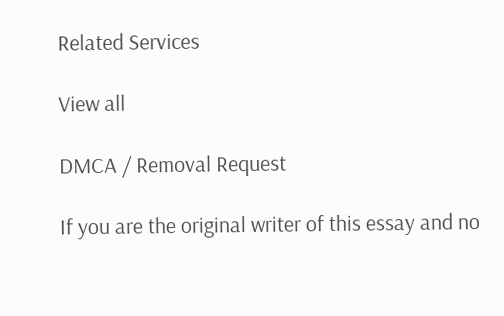Related Services

View all

DMCA / Removal Request

If you are the original writer of this essay and no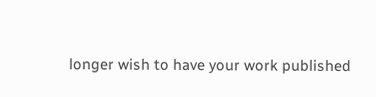longer wish to have your work published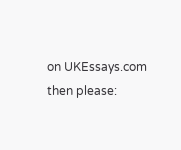on UKEssays.com then please: